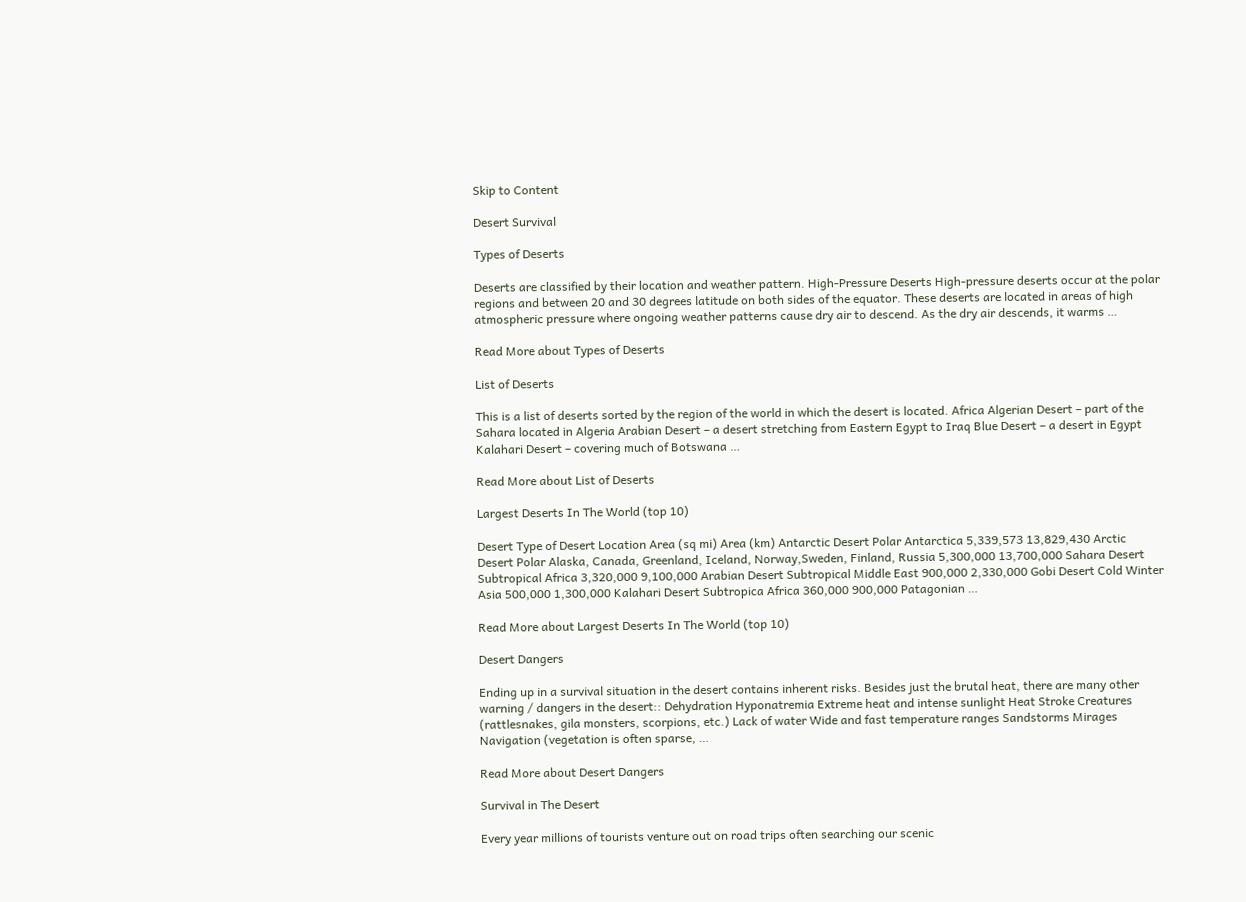Skip to Content

Desert Survival

Types of Deserts

Deserts are classified by their location and weather pattern. High-Pressure Deserts High-pressure deserts occur at the polar regions and between 20 and 30 degrees latitude on both sides of the equator. These deserts are located in areas of high atmospheric pressure where ongoing weather patterns cause dry air to descend. As the dry air descends, it warms …

Read More about Types of Deserts

List of Deserts

This is a list of deserts sorted by the region of the world in which the desert is located. Africa Algerian Desert – part of the Sahara located in Algeria Arabian Desert – a desert stretching from Eastern Egypt to Iraq Blue Desert – a desert in Egypt Kalahari Desert – covering much of Botswana …

Read More about List of Deserts

Largest Deserts In The World (top 10)

Desert Type of Desert Location Area (sq mi) Area (km) Antarctic Desert Polar Antarctica 5,339,573 13,829,430 Arctic Desert Polar Alaska, Canada, Greenland, Iceland, Norway,Sweden, Finland, Russia 5,300,000 13,700,000 Sahara Desert Subtropical Africa 3,320,000 9,100,000 Arabian Desert Subtropical Middle East 900,000 2,330,000 Gobi Desert Cold Winter Asia 500,000 1,300,000 Kalahari Desert Subtropica Africa 360,000 900,000 Patagonian …

Read More about Largest Deserts In The World (top 10)

Desert Dangers

Ending up in a survival situation in the desert contains inherent risks. Besides just the brutal heat, there are many other warning / dangers in the desert:: Dehydration Hyponatremia Extreme heat and intense sunlight Heat Stroke Creatures (rattlesnakes, gila monsters, scorpions, etc.) Lack of water Wide and fast temperature ranges Sandstorms Mirages Navigation (vegetation is often sparse, …

Read More about Desert Dangers

Survival in The Desert

Every year millions of tourists venture out on road trips often searching our scenic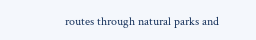routes through natural parks and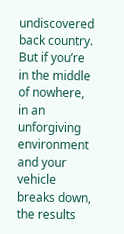undiscovered back country. But if you’re in the middle of nowhere, in an unforgiving environment and your vehicle breaks down, the results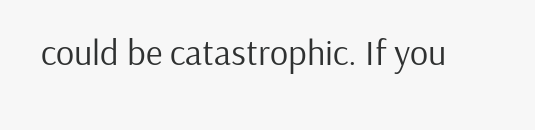could be catastrophic. If you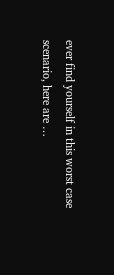ever find yourself in this worst case scenario, here are …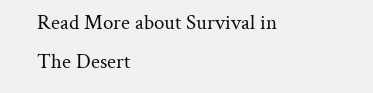Read More about Survival in The Desert